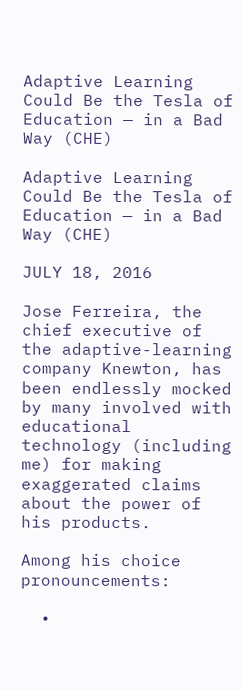Adaptive Learning Could Be the Tesla of Education — in a Bad Way (CHE)

Adaptive Learning Could Be the Tesla of Education — in a Bad Way (CHE)

JULY 18, 2016

Jose Ferreira, the chief executive of the adaptive-learning company Knewton, has been endlessly mocked by many involved with educational technology (including me) for making exaggerated claims about the power of his products.

Among his choice pronouncements:

  •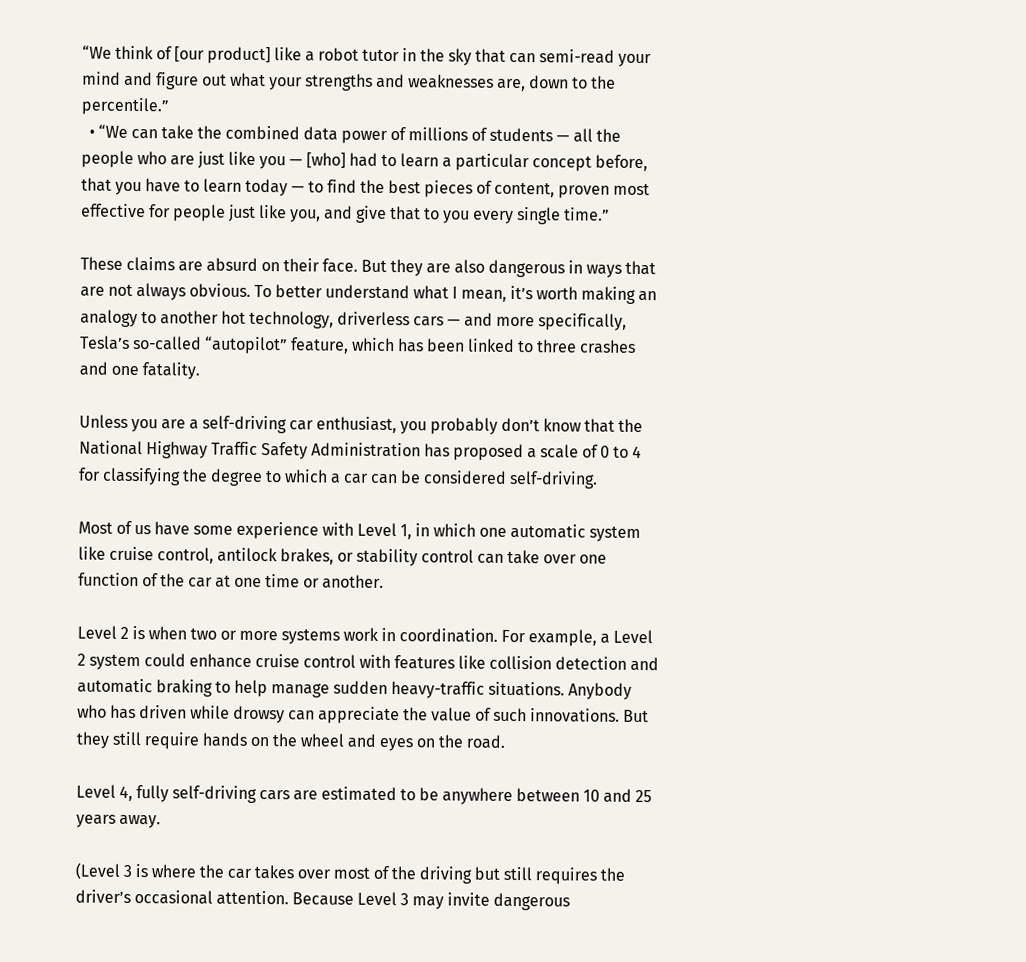“We think of [our product] like a robot tutor in the sky that can semi-read your mind and figure out what your strengths and weaknesses are, down to the percentile.”
  • “We can take the combined data power of millions of students — all the people who are just like you — [who] had to learn a particular concept before, that you have to learn today — to find the best pieces of content, proven most effective for people just like you, and give that to you every single time.”

These claims are absurd on their face. But they are also dangerous in ways that are not always obvious. To better understand what I mean, it’s worth making an analogy to another hot technology, driverless cars — and more specifically, Tesla’s so-called “autopilot” feature, which has been linked to three crashes and one fatality.

Unless you are a self-driving car enthusiast, you probably don’t know that the National Highway Traffic Safety Administration has proposed a scale of 0 to 4 for classifying the degree to which a car can be considered self-driving.

Most of us have some experience with Level 1, in which one automatic system like cruise control, antilock brakes, or stability control can take over one function of the car at one time or another.

Level 2 is when two or more systems work in coordination. For example, a Level 2 system could enhance cruise control with features like collision detection and automatic braking to help manage sudden heavy-traffic situations. Anybody who has driven while drowsy can appreciate the value of such innovations. But they still require hands on the wheel and eyes on the road.

Level 4, fully self-driving cars are estimated to be anywhere between 10 and 25 years away.

(Level 3 is where the car takes over most of the driving but still requires the driver’s occasional attention. Because Level 3 may invite dangerous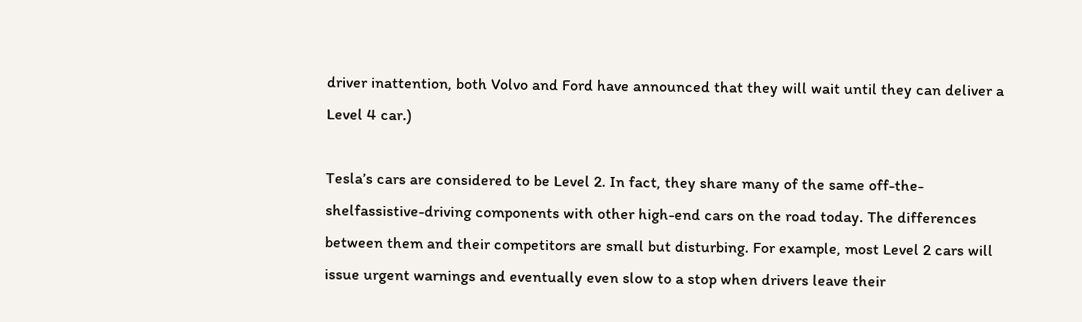driver inattention, both Volvo and Ford have announced that they will wait until they can deliver a Level 4 car.)

Tesla’s cars are considered to be Level 2. In fact, they share many of the same off-the-shelfassistive-driving components with other high-end cars on the road today. The differences between them and their competitors are small but disturbing. For example, most Level 2 cars will issue urgent warnings and eventually even slow to a stop when drivers leave their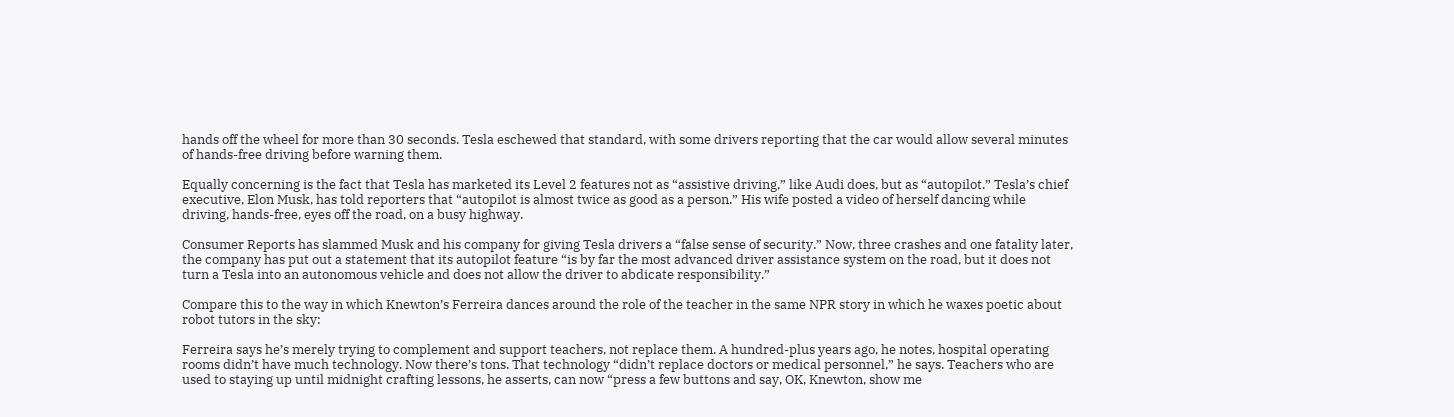hands off the wheel for more than 30 seconds. Tesla eschewed that standard, with some drivers reporting that the car would allow several minutes of hands-free driving before warning them.

Equally concerning is the fact that Tesla has marketed its Level 2 features not as “assistive driving,” like Audi does, but as “autopilot.” Tesla’s chief executive, Elon Musk, has told reporters that “autopilot is almost twice as good as a person.” His wife posted a video of herself dancing while driving, hands-free, eyes off the road, on a busy highway.

Consumer Reports has slammed Musk and his company for giving Tesla drivers a “false sense of security.” Now, three crashes and one fatality later, the company has put out a statement that its autopilot feature “is by far the most advanced driver assistance system on the road, but it does not turn a Tesla into an autonomous vehicle and does not allow the driver to abdicate responsibility.”

Compare this to the way in which Knewton’s Ferreira dances around the role of the teacher in the same NPR story in which he waxes poetic about robot tutors in the sky:

Ferreira says he’s merely trying to complement and support teachers, not replace them. A hundred-plus years ago, he notes, hospital operating rooms didn’t have much technology. Now there’s tons. That technology “didn’t replace doctors or medical personnel,” he says. Teachers who are used to staying up until midnight crafting lessons, he asserts, can now “press a few buttons and say, OK, Knewton, show me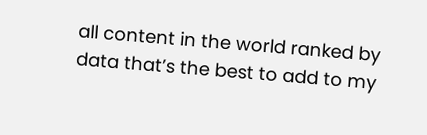all content in the world ranked by data that’s the best to add to my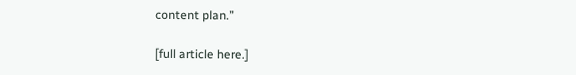content plan.”

[full article here.]